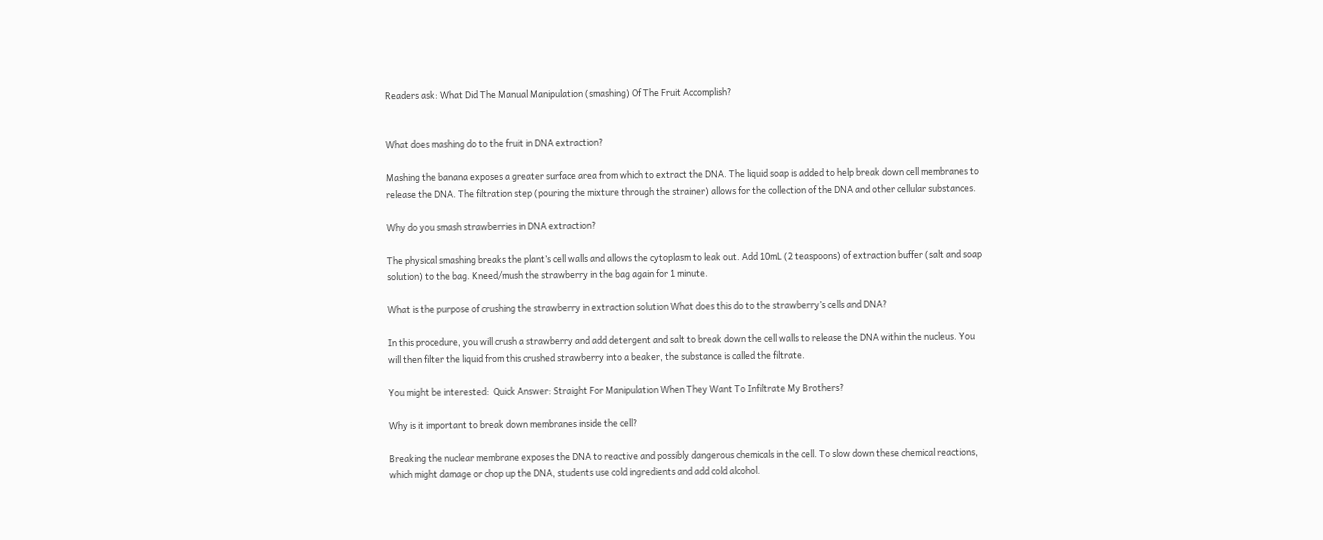Readers ask: What Did The Manual Manipulation (smashing) Of The Fruit Accomplish?


What does mashing do to the fruit in DNA extraction?

Mashing the banana exposes a greater surface area from which to extract the DNA. The liquid soap is added to help break down cell membranes to release the DNA. The filtration step (pouring the mixture through the strainer) allows for the collection of the DNA and other cellular substances.

Why do you smash strawberries in DNA extraction?

The physical smashing breaks the plant’s cell walls and allows the cytoplasm to leak out. Add 10mL (2 teaspoons) of extraction buffer (salt and soap solution) to the bag. Kneed/mush the strawberry in the bag again for 1 minute.

What is the purpose of crushing the strawberry in extraction solution What does this do to the strawberry’s cells and DNA?

In this procedure, you will crush a strawberry and add detergent and salt to break down the cell walls to release the DNA within the nucleus. You will then filter the liquid from this crushed strawberry into a beaker, the substance is called the filtrate.

You might be interested:  Quick Answer: Straight For Manipulation When They Want To Infiltrate My Brothers?

Why is it important to break down membranes inside the cell?

Breaking the nuclear membrane exposes the DNA to reactive and possibly dangerous chemicals in the cell. To slow down these chemical reactions, which might damage or chop up the DNA, students use cold ingredients and add cold alcohol.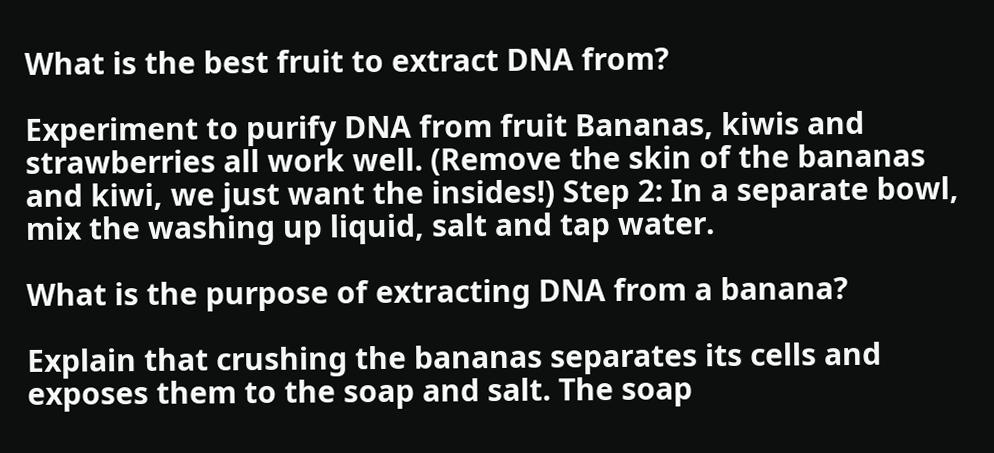What is the best fruit to extract DNA from?

Experiment to purify DNA from fruit Bananas, kiwis and strawberries all work well. (Remove the skin of the bananas and kiwi, we just want the insides!) Step 2: In a separate bowl, mix the washing up liquid, salt and tap water.

What is the purpose of extracting DNA from a banana?

Explain that crushing the bananas separates its cells and exposes them to the soap and salt. The soap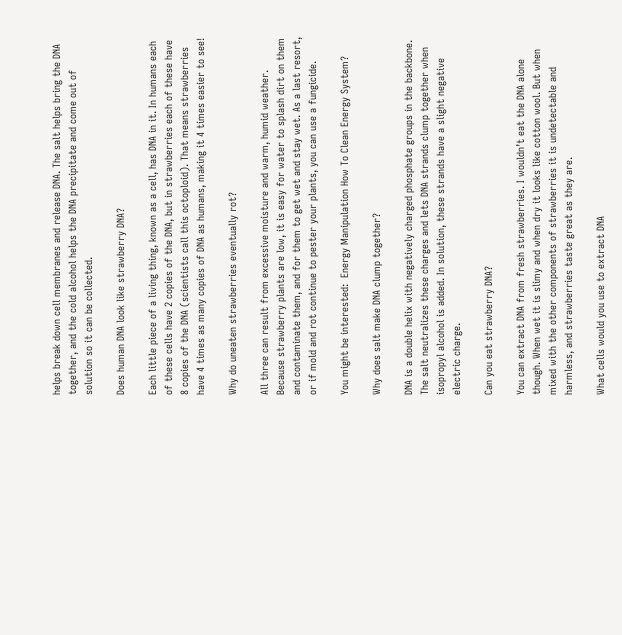helps break down cell membranes and release DNA. The salt helps bring the DNA together, and the cold alcohol helps the DNA precipitate and come out of solution so it can be collected.

Does human DNA look like strawberry DNA?

Each little piece of a living thing, known as a cell, has DNA in it. In humans each of these cells have 2 copies of the DNA, but in strawberries each of these have 8 copies of the DNA (scientists call this octoploid). That means strawberries have 4 times as many copies of DNA as humans, making it 4 times easier to see!

Why do uneaten strawberries eventually rot?

All three can result from excessive moisture and warm, humid weather. Because strawberry plants are low, it is easy for water to splash dirt on them and contaminate them, and for them to get wet and stay wet. As a last resort, or if mold and rot continue to pester your plants, you can use a fungicide.

You might be interested:  Energy Manipulation How To Clean Energy System?

Why does salt make DNA clump together?

DNA is a double helix with negatively charged phosphate groups in the backbone. The salt neutralizes these charges and lets DNA strands clump together when isopropyl alcohol is added. In solution, these strands have a slight negative electric charge.

Can you eat strawberry DNA?

You can extract DNA from fresh strawberries. I wouldn’t eat the DNA alone though. When wet it is slimy and when dry it looks like cotton wool. But when mixed with the other components of strawberries it is undetectable and harmless, and strawberries taste great as they are.

What cells would you use to extract DNA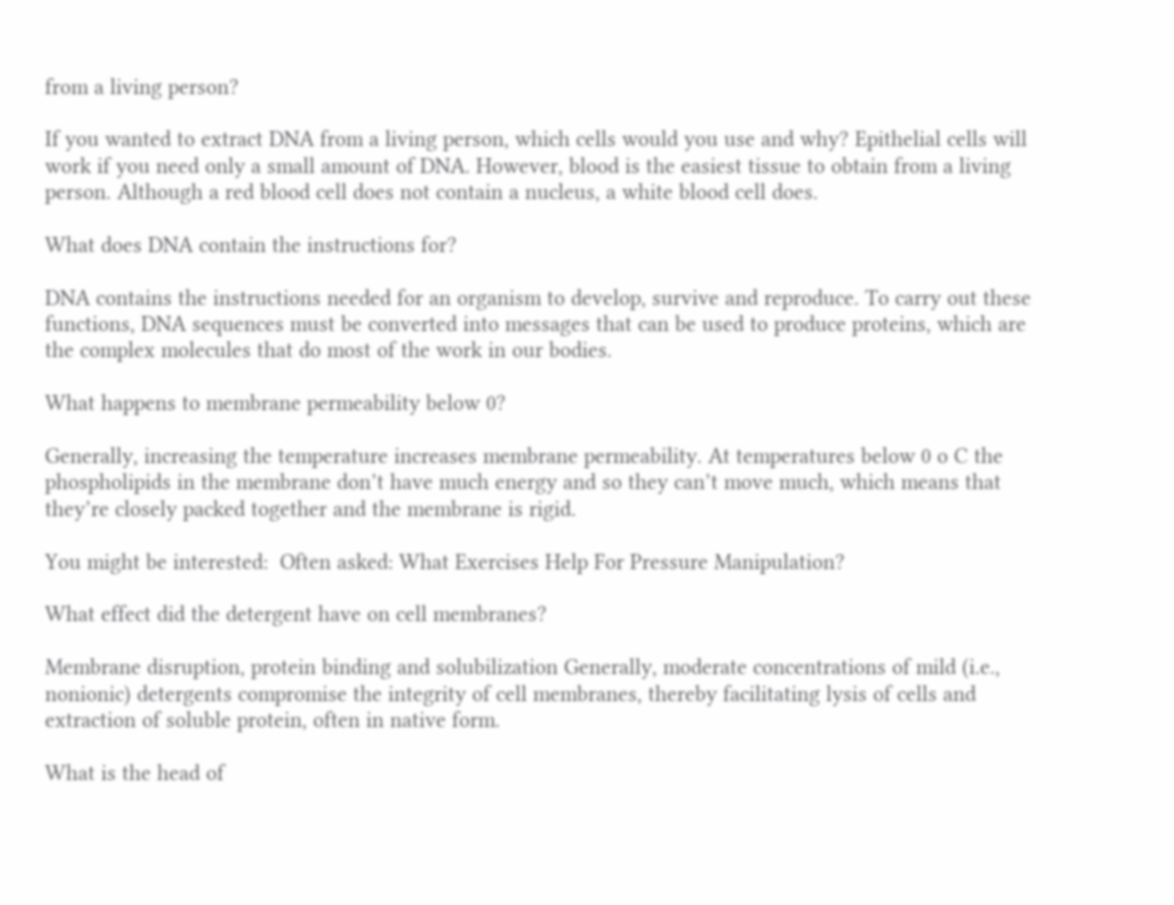from a living person?

If you wanted to extract DNA from a living person, which cells would you use and why? Epithelial cells will work if you need only a small amount of DNA. However, blood is the easiest tissue to obtain from a living person. Although a red blood cell does not contain a nucleus, a white blood cell does.

What does DNA contain the instructions for?

DNA contains the instructions needed for an organism to develop, survive and reproduce. To carry out these functions, DNA sequences must be converted into messages that can be used to produce proteins, which are the complex molecules that do most of the work in our bodies.

What happens to membrane permeability below 0?

Generally, increasing the temperature increases membrane permeability. At temperatures below 0 o C the phospholipids in the membrane don’t have much energy and so they can’t move much, which means that they’re closely packed together and the membrane is rigid.

You might be interested:  Often asked: What Exercises Help For Pressure Manipulation?

What effect did the detergent have on cell membranes?

Membrane disruption, protein binding and solubilization Generally, moderate concentrations of mild (i.e., nonionic) detergents compromise the integrity of cell membranes, thereby facilitating lysis of cells and extraction of soluble protein, often in native form.

What is the head of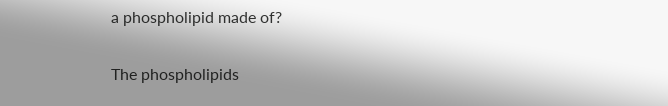a phospholipid made of?

The phospholipids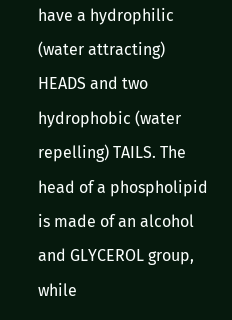have a hydrophilic (water attracting) HEADS and two hydrophobic (water repelling) TAILS. The head of a phospholipid is made of an alcohol and GLYCEROL group, while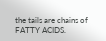the tails are chains of FATTY ACIDS.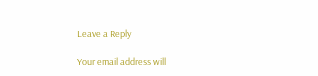Leave a Reply

Your email address will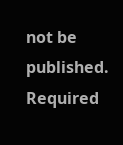not be published. Required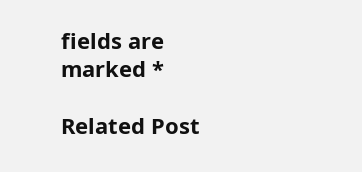fields are marked *

Related Post